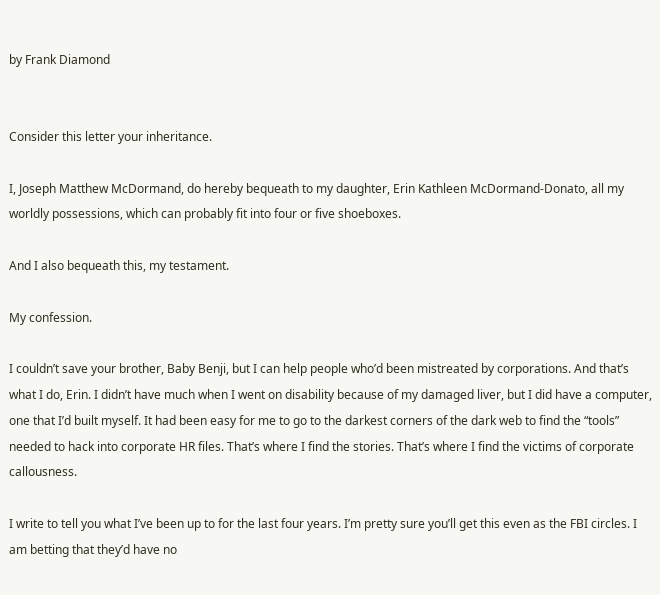by Frank Diamond


Consider this letter your inheritance.

I, Joseph Matthew McDormand, do hereby bequeath to my daughter, Erin Kathleen McDormand-Donato, all my worldly possessions, which can probably fit into four or five shoeboxes.

And I also bequeath this, my testament.

My confession.

I couldn’t save your brother, Baby Benji, but I can help people who’d been mistreated by corporations. And that’s what I do, Erin. I didn’t have much when I went on disability because of my damaged liver, but I did have a computer, one that I’d built myself. It had been easy for me to go to the darkest corners of the dark web to find the “tools” needed to hack into corporate HR files. That’s where I find the stories. That’s where I find the victims of corporate callousness.

I write to tell you what I’ve been up to for the last four years. I’m pretty sure you’ll get this even as the FBI circles. I am betting that they’d have no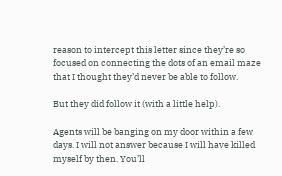reason to intercept this letter since they’re so focused on connecting the dots of an email maze that I thought they’d never be able to follow.

But they did follow it (with a little help).

Agents will be banging on my door within a few days. I will not answer because I will have killed myself by then. You’ll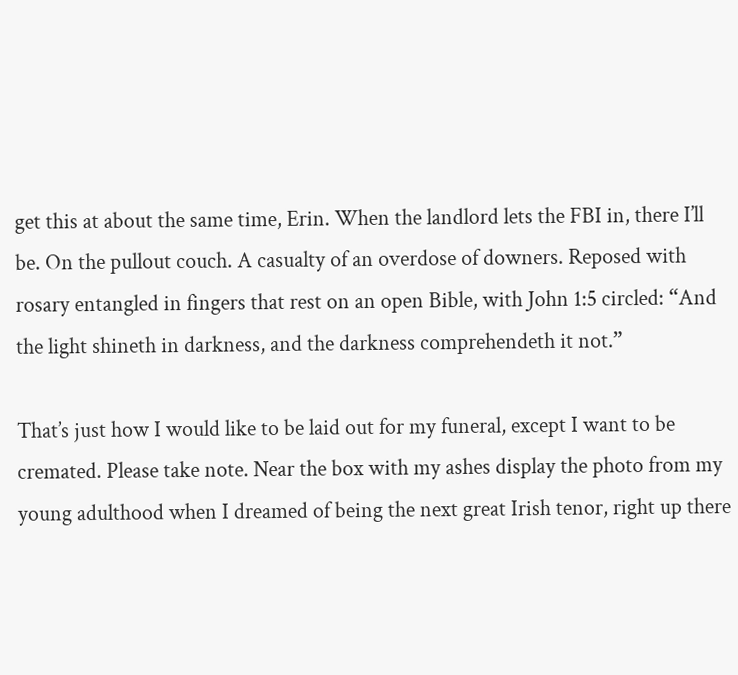get this at about the same time, Erin. When the landlord lets the FBI in, there I’ll be. On the pullout couch. A casualty of an overdose of downers. Reposed with rosary entangled in fingers that rest on an open Bible, with John 1:5 circled: “And the light shineth in darkness, and the darkness comprehendeth it not.”

That’s just how I would like to be laid out for my funeral, except I want to be cremated. Please take note. Near the box with my ashes display the photo from my young adulthood when I dreamed of being the next great Irish tenor, right up there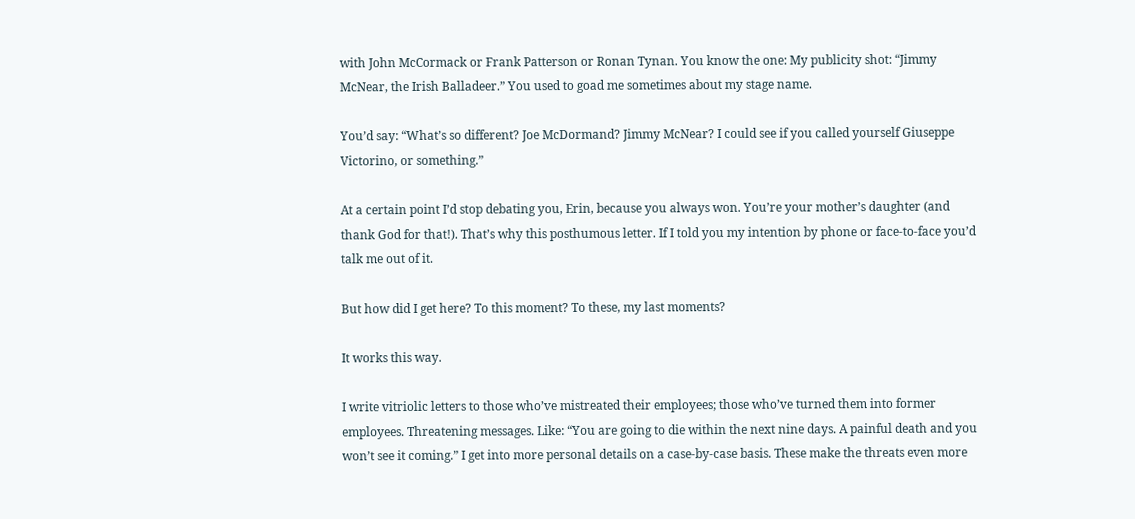with John McCormack or Frank Patterson or Ronan Tynan. You know the one: My publicity shot: “Jimmy McNear, the Irish Balladeer.” You used to goad me sometimes about my stage name.

You’d say: “What’s so different? Joe McDormand? Jimmy McNear? I could see if you called yourself Giuseppe Victorino, or something.”

At a certain point I’d stop debating you, Erin, because you always won. You’re your mother’s daughter (and thank God for that!). That’s why this posthumous letter. If I told you my intention by phone or face-to-face you’d talk me out of it.

But how did I get here? To this moment? To these, my last moments?

It works this way.

I write vitriolic letters to those who’ve mistreated their employees; those who’ve turned them into former employees. Threatening messages. Like: “You are going to die within the next nine days. A painful death and you won’t see it coming.” I get into more personal details on a case-by-case basis. These make the threats even more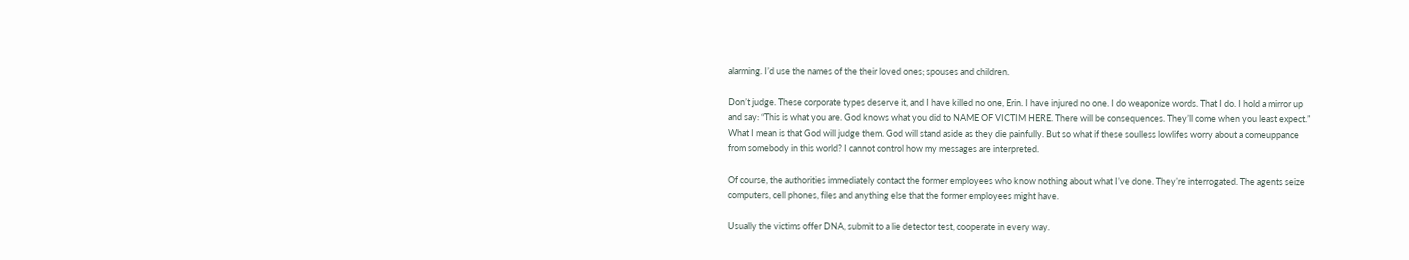alarming. I’d use the names of the their loved ones; spouses and children.

Don’t judge. These corporate types deserve it, and I have killed no one, Erin. I have injured no one. I do weaponize words. That I do. I hold a mirror up and say: “This is what you are. God knows what you did to NAME OF VICTIM HERE. There will be consequences. They’ll come when you least expect.” What I mean is that God will judge them. God will stand aside as they die painfully. But so what if these soulless lowlifes worry about a comeuppance from somebody in this world? I cannot control how my messages are interpreted.

Of course, the authorities immediately contact the former employees who know nothing about what I’ve done. They’re interrogated. The agents seize computers, cell phones, files and anything else that the former employees might have.

Usually the victims offer DNA, submit to a lie detector test, cooperate in every way.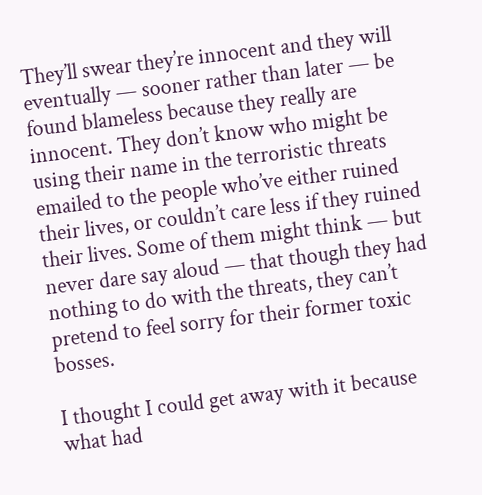They’ll swear they’re innocent and they will eventually — sooner rather than later — be found blameless because they really are innocent. They don’t know who might be using their name in the terroristic threats emailed to the people who’ve either ruined their lives, or couldn’t care less if they ruined their lives. Some of them might think — but never dare say aloud — that though they had nothing to do with the threats, they can’t pretend to feel sorry for their former toxic bosses.

I thought I could get away with it because what had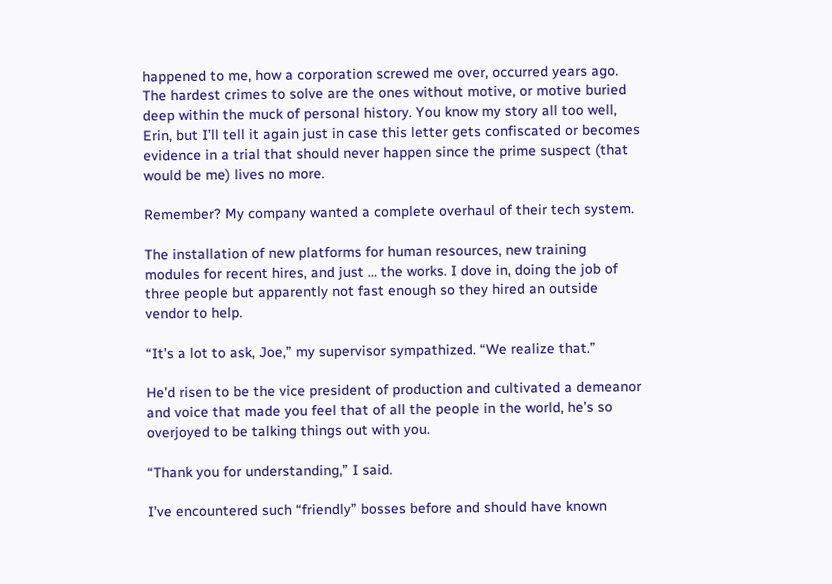happened to me, how a corporation screwed me over, occurred years ago. The hardest crimes to solve are the ones without motive, or motive buried deep within the muck of personal history. You know my story all too well, Erin, but I’ll tell it again just in case this letter gets confiscated or becomes evidence in a trial that should never happen since the prime suspect (that would be me) lives no more.

Remember? My company wanted a complete overhaul of their tech system.

The installation of new platforms for human resources, new training modules for recent hires, and just … the works. I dove in, doing the job of three people but apparently not fast enough so they hired an outside vendor to help.

“It’s a lot to ask, Joe,” my supervisor sympathized. “We realize that.”

He’d risen to be the vice president of production and cultivated a demeanor and voice that made you feel that of all the people in the world, he’s so overjoyed to be talking things out with you.

“Thank you for understanding,” I said.

I’ve encountered such “friendly” bosses before and should have known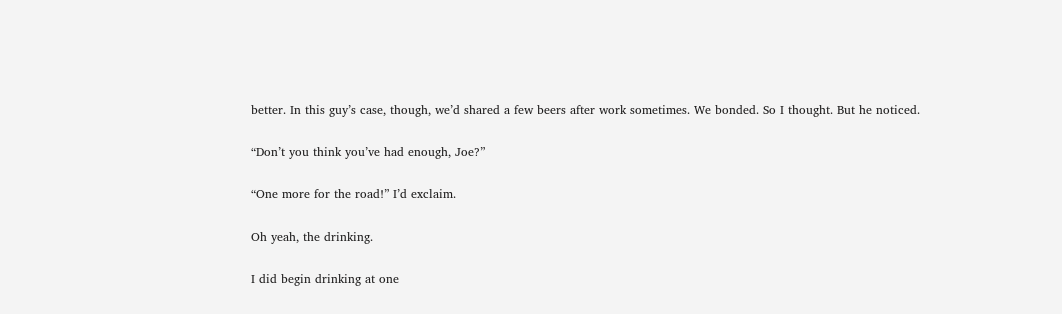better. In this guy’s case, though, we’d shared a few beers after work sometimes. We bonded. So I thought. But he noticed.

“Don’t you think you’ve had enough, Joe?”

“One more for the road!” I’d exclaim.

Oh yeah, the drinking.

I did begin drinking at one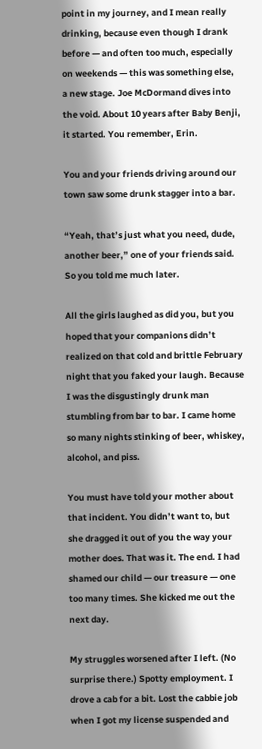point in my journey, and I mean really drinking, because even though I drank before — and often too much, especially on weekends — this was something else, a new stage. Joe McDormand dives into the void. About 10 years after Baby Benji, it started. You remember, Erin.

You and your friends driving around our town saw some drunk stagger into a bar.

“Yeah, that’s just what you need, dude, another beer,” one of your friends said. So you told me much later.

All the girls laughed as did you, but you hoped that your companions didn’t realized on that cold and brittle February night that you faked your laugh. Because I was the disgustingly drunk man stumbling from bar to bar. I came home so many nights stinking of beer, whiskey, alcohol, and piss.

You must have told your mother about that incident. You didn’t want to, but she dragged it out of you the way your mother does. That was it. The end. I had shamed our child — our treasure — one too many times. She kicked me out the next day.

My struggles worsened after I left. (No surprise there.) Spotty employment. I drove a cab for a bit. Lost the cabbie job when I got my license suspended and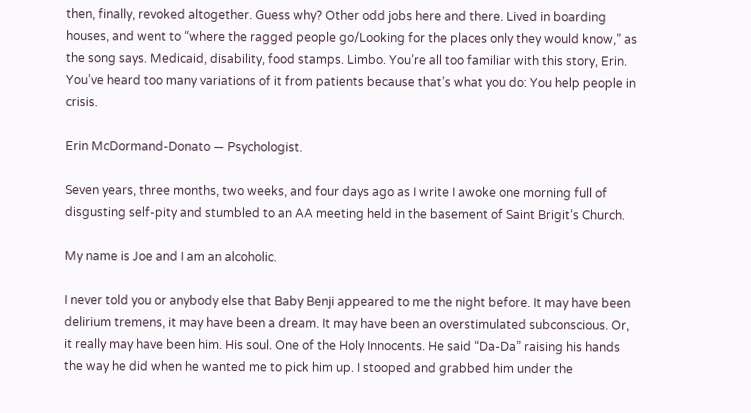then, finally, revoked altogether. Guess why? Other odd jobs here and there. Lived in boarding houses, and went to “where the ragged people go/Looking for the places only they would know,” as the song says. Medicaid, disability, food stamps. Limbo. You’re all too familiar with this story, Erin. You’ve heard too many variations of it from patients because that’s what you do: You help people in crisis.

Erin McDormand-Donato — Psychologist.

Seven years, three months, two weeks, and four days ago as I write I awoke one morning full of disgusting self-pity and stumbled to an AA meeting held in the basement of Saint Brigit’s Church.

My name is Joe and I am an alcoholic.

I never told you or anybody else that Baby Benji appeared to me the night before. It may have been delirium tremens, it may have been a dream. It may have been an overstimulated subconscious. Or, it really may have been him. His soul. One of the Holy Innocents. He said “Da-Da” raising his hands the way he did when he wanted me to pick him up. I stooped and grabbed him under the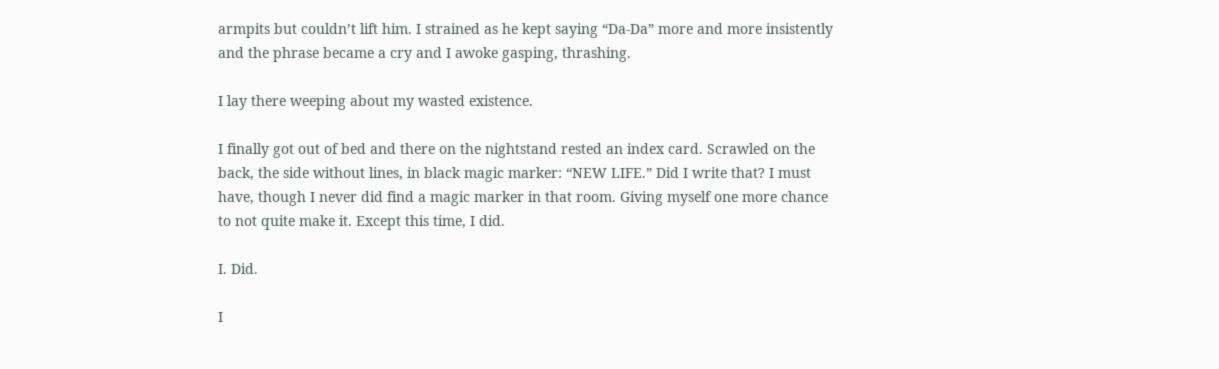armpits but couldn’t lift him. I strained as he kept saying “Da-Da” more and more insistently and the phrase became a cry and I awoke gasping, thrashing.

I lay there weeping about my wasted existence.

I finally got out of bed and there on the nightstand rested an index card. Scrawled on the back, the side without lines, in black magic marker: “NEW LIFE.” Did I write that? I must have, though I never did find a magic marker in that room. Giving myself one more chance to not quite make it. Except this time, I did.

I. Did.

I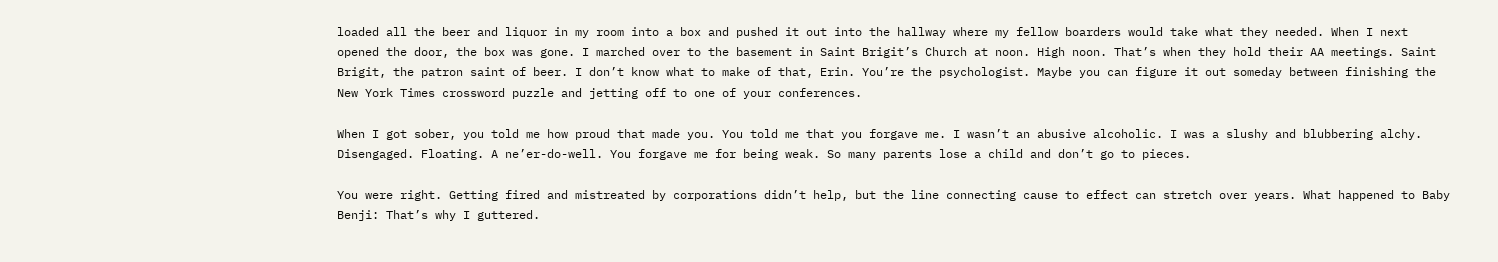loaded all the beer and liquor in my room into a box and pushed it out into the hallway where my fellow boarders would take what they needed. When I next opened the door, the box was gone. I marched over to the basement in Saint Brigit’s Church at noon. High noon. That’s when they hold their AA meetings. Saint Brigit, the patron saint of beer. I don’t know what to make of that, Erin. You’re the psychologist. Maybe you can figure it out someday between finishing the New York Times crossword puzzle and jetting off to one of your conferences.

When I got sober, you told me how proud that made you. You told me that you forgave me. I wasn’t an abusive alcoholic. I was a slushy and blubbering alchy. Disengaged. Floating. A ne’er-do-well. You forgave me for being weak. So many parents lose a child and don’t go to pieces.

You were right. Getting fired and mistreated by corporations didn’t help, but the line connecting cause to effect can stretch over years. What happened to Baby Benji: That’s why I guttered.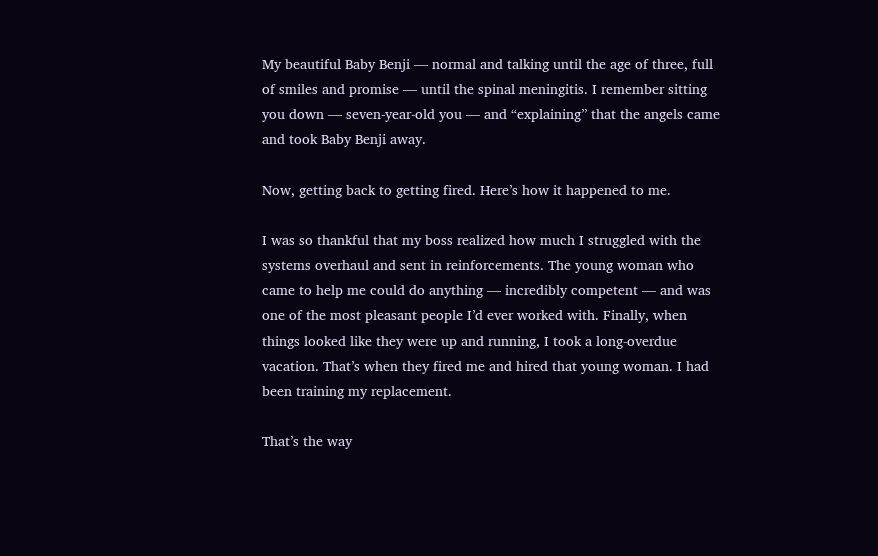My beautiful Baby Benji — normal and talking until the age of three, full of smiles and promise — until the spinal meningitis. I remember sitting you down — seven-year-old you — and “explaining” that the angels came and took Baby Benji away.

Now, getting back to getting fired. Here’s how it happened to me.

I was so thankful that my boss realized how much I struggled with the systems overhaul and sent in reinforcements. The young woman who came to help me could do anything — incredibly competent — and was one of the most pleasant people I’d ever worked with. Finally, when things looked like they were up and running, I took a long-overdue vacation. That’s when they fired me and hired that young woman. I had been training my replacement.

That’s the way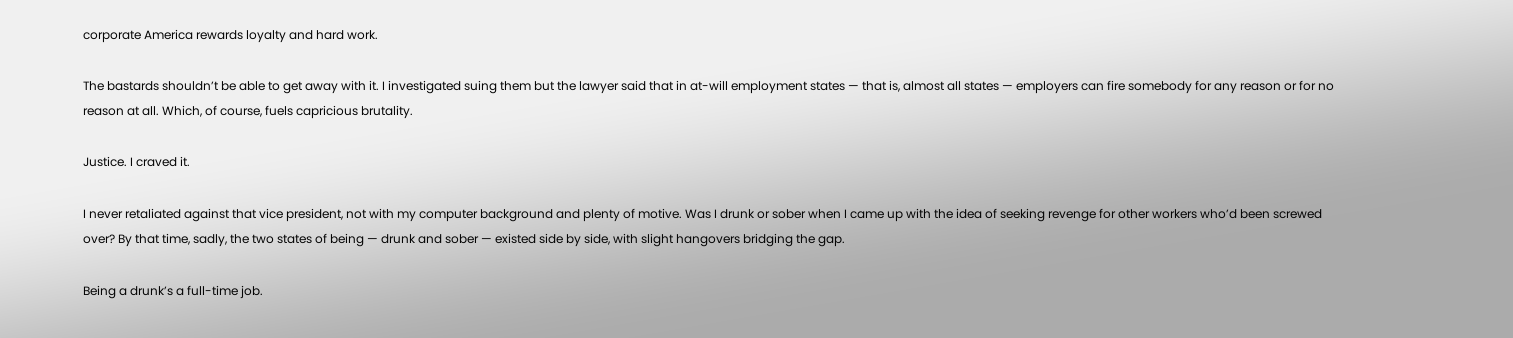corporate America rewards loyalty and hard work.

The bastards shouldn’t be able to get away with it. I investigated suing them but the lawyer said that in at-will employment states — that is, almost all states — employers can fire somebody for any reason or for no reason at all. Which, of course, fuels capricious brutality.

Justice. I craved it.

I never retaliated against that vice president, not with my computer background and plenty of motive. Was I drunk or sober when I came up with the idea of seeking revenge for other workers who’d been screwed over? By that time, sadly, the two states of being — drunk and sober — existed side by side, with slight hangovers bridging the gap.

Being a drunk’s a full-time job.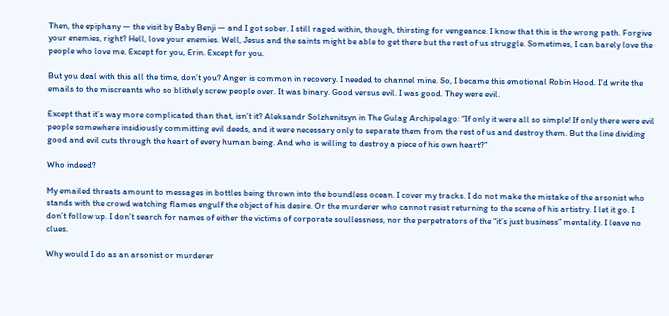Then, the epiphany — the visit by Baby Benji — and I got sober. I still raged within, though, thirsting for vengeance. I know that this is the wrong path. Forgive your enemies, right? Hell, love your enemies. Well, Jesus and the saints might be able to get there but the rest of us struggle. Sometimes, I can barely love the people who love me. Except for you, Erin. Except for you.

But you deal with this all the time, don’t you? Anger is common in recovery. I needed to channel mine. So, I became this emotional Robin Hood. I’d write the emails to the miscreants who so blithely screw people over. It was binary. Good versus evil. I was good. They were evil.

Except that it’s way more complicated than that, isn’t it? Aleksandr Solzhenitsyn in The Gulag Archipelago: “If only it were all so simple! If only there were evil people somewhere insidiously committing evil deeds, and it were necessary only to separate them from the rest of us and destroy them. But the line dividing good and evil cuts through the heart of every human being. And who is willing to destroy a piece of his own heart?”

Who indeed?

My emailed threats amount to messages in bottles being thrown into the boundless ocean. I cover my tracks. I do not make the mistake of the arsonist who stands with the crowd watching flames engulf the object of his desire. Or the murderer who cannot resist returning to the scene of his artistry. I let it go. I don’t follow up. I don’t search for names of either the victims of corporate soullessness, nor the perpetrators of the “it’s just business” mentality. I leave no clues.

Why would I do as an arsonist or murderer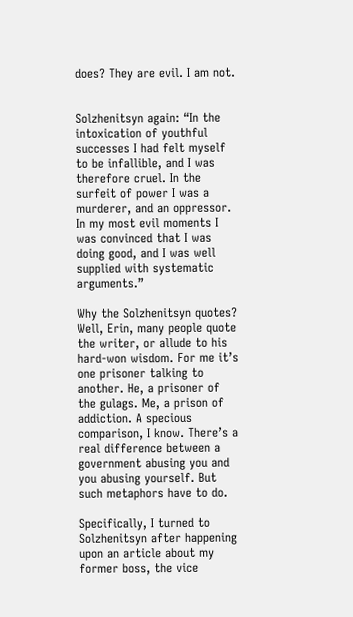does? They are evil. I am not.


Solzhenitsyn again: “In the intoxication of youthful successes I had felt myself to be infallible, and I was therefore cruel. In the surfeit of power I was a murderer, and an oppressor. In my most evil moments I was convinced that I was doing good, and I was well supplied with systematic arguments.”

Why the Solzhenitsyn quotes? Well, Erin, many people quote the writer, or allude to his hard-won wisdom. For me it’s one prisoner talking to another. He, a prisoner of the gulags. Me, a prison of addiction. A specious comparison, I know. There’s a real difference between a government abusing you and you abusing yourself. But such metaphors have to do.

Specifically, I turned to Solzhenitsyn after happening upon an article about my former boss, the vice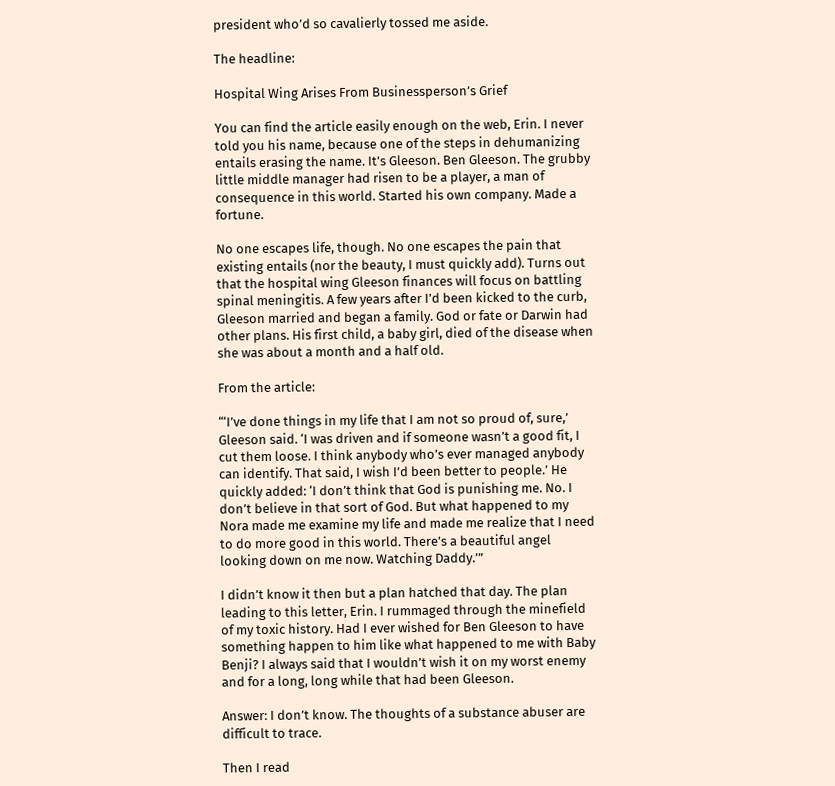president who’d so cavalierly tossed me aside.

The headline:

Hospital Wing Arises From Businessperson’s Grief

You can find the article easily enough on the web, Erin. I never told you his name, because one of the steps in dehumanizing entails erasing the name. It’s Gleeson. Ben Gleeson. The grubby little middle manager had risen to be a player, a man of consequence in this world. Started his own company. Made a fortune.

No one escapes life, though. No one escapes the pain that existing entails (nor the beauty, I must quickly add). Turns out that the hospital wing Gleeson finances will focus on battling spinal meningitis. A few years after I’d been kicked to the curb, Gleeson married and began a family. God or fate or Darwin had other plans. His first child, a baby girl, died of the disease when she was about a month and a half old.

From the article:

“‘I’ve done things in my life that I am not so proud of, sure,’ Gleeson said. ‘I was driven and if someone wasn’t a good fit, I cut them loose. I think anybody who’s ever managed anybody can identify. That said, I wish I’d been better to people.’ He quickly added: ‘I don’t think that God is punishing me. No. I don’t believe in that sort of God. But what happened to my Nora made me examine my life and made me realize that I need to do more good in this world. There’s a beautiful angel looking down on me now. Watching Daddy.’”

I didn’t know it then but a plan hatched that day. The plan leading to this letter, Erin. I rummaged through the minefield of my toxic history. Had I ever wished for Ben Gleeson to have something happen to him like what happened to me with Baby Benji? I always said that I wouldn’t wish it on my worst enemy and for a long, long while that had been Gleeson.

Answer: I don’t know. The thoughts of a substance abuser are difficult to trace.

Then I read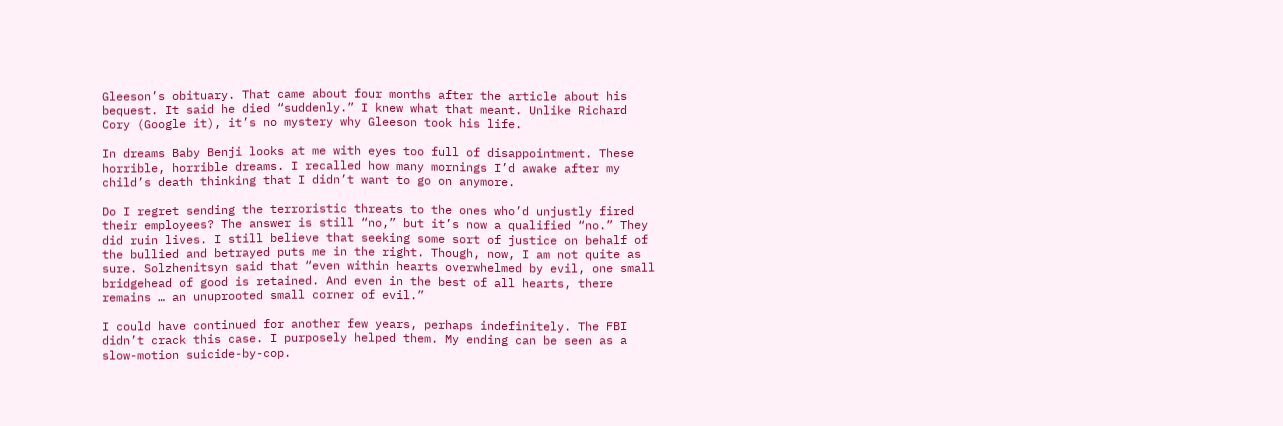Gleeson’s obituary. That came about four months after the article about his bequest. It said he died “suddenly.” I knew what that meant. Unlike Richard Cory (Google it), it’s no mystery why Gleeson took his life.

In dreams Baby Benji looks at me with eyes too full of disappointment. These horrible, horrible dreams. I recalled how many mornings I’d awake after my child’s death thinking that I didn’t want to go on anymore.

Do I regret sending the terroristic threats to the ones who’d unjustly fired their employees? The answer is still “no,” but it’s now a qualified “no.” They did ruin lives. I still believe that seeking some sort of justice on behalf of the bullied and betrayed puts me in the right. Though, now, I am not quite as sure. Solzhenitsyn said that “even within hearts overwhelmed by evil, one small bridgehead of good is retained. And even in the best of all hearts, there remains … an unuprooted small corner of evil.”

I could have continued for another few years, perhaps indefinitely. The FBI didn’t crack this case. I purposely helped them. My ending can be seen as a slow-motion suicide-by-cop.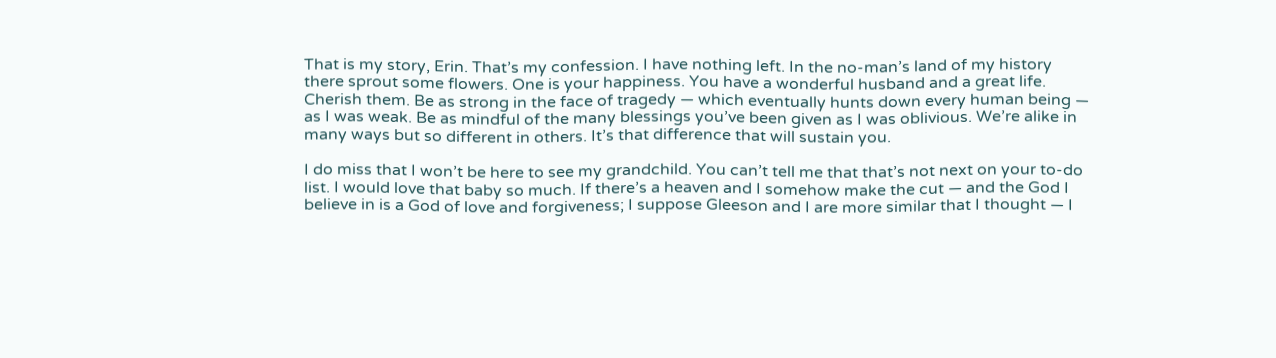That is my story, Erin. That’s my confession. I have nothing left. In the no-man’s land of my history there sprout some flowers. One is your happiness. You have a wonderful husband and a great life. Cherish them. Be as strong in the face of tragedy — which eventually hunts down every human being — as I was weak. Be as mindful of the many blessings you’ve been given as I was oblivious. We’re alike in many ways but so different in others. It’s that difference that will sustain you.

I do miss that I won’t be here to see my grandchild. You can’t tell me that that’s not next on your to-do list. I would love that baby so much. If there’s a heaven and I somehow make the cut — and the God I believe in is a God of love and forgiveness; I suppose Gleeson and I are more similar that I thought — I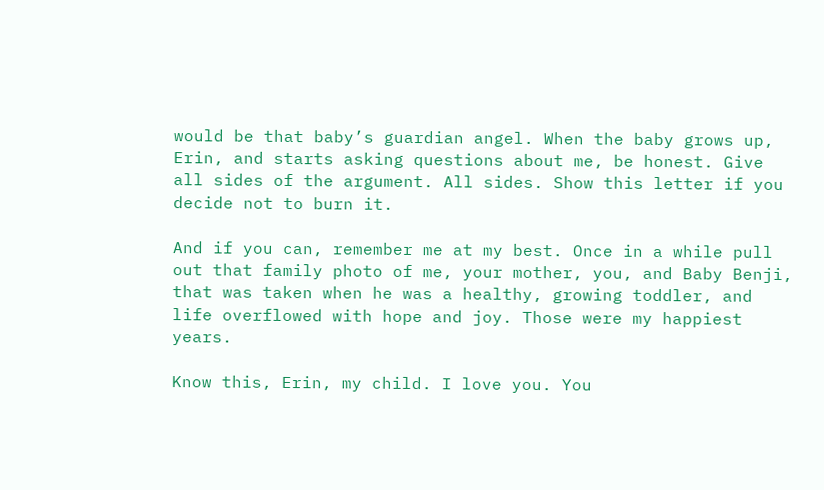would be that baby’s guardian angel. When the baby grows up, Erin, and starts asking questions about me, be honest. Give all sides of the argument. All sides. Show this letter if you decide not to burn it.

And if you can, remember me at my best. Once in a while pull out that family photo of me, your mother, you, and Baby Benji, that was taken when he was a healthy, growing toddler, and life overflowed with hope and joy. Those were my happiest years.

Know this, Erin, my child. I love you. You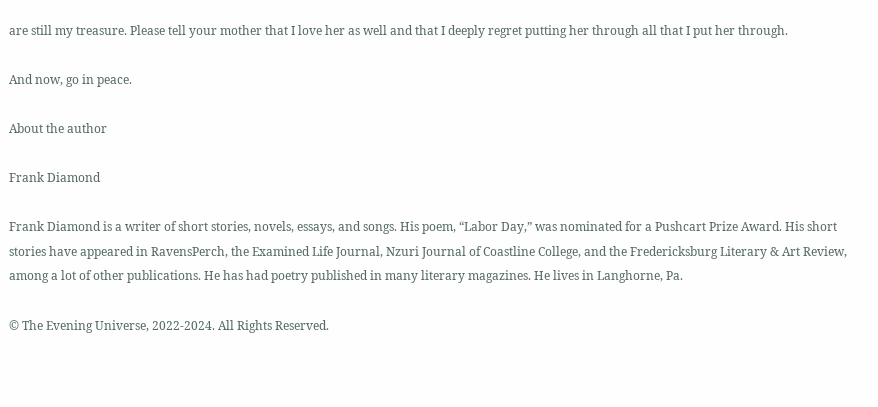are still my treasure. Please tell your mother that I love her as well and that I deeply regret putting her through all that I put her through.

And now, go in peace.

About the author

Frank Diamond

Frank Diamond is a writer of short stories, novels, essays, and songs. His poem, “Labor Day,” was nominated for a Pushcart Prize Award. His short stories have appeared in RavensPerch, the Examined Life Journal, Nzuri Journal of Coastline College, and the Fredericksburg Literary & Art Review, among a lot of other publications. He has had poetry published in many literary magazines. He lives in Langhorne, Pa.

© The Evening Universe, 2022-2024. All Rights Reserved.